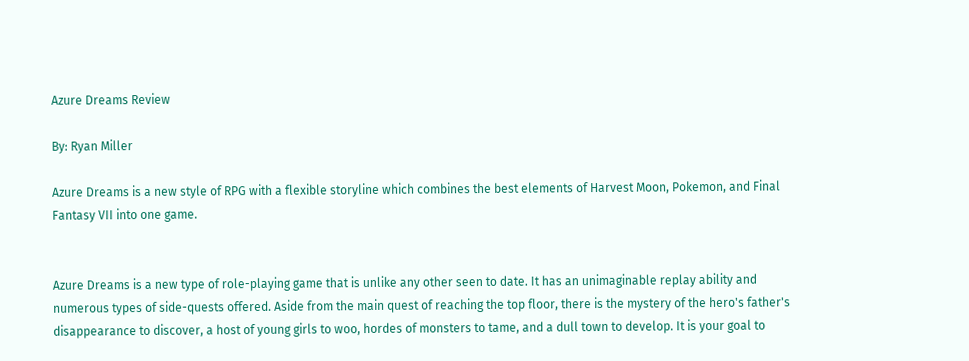Azure Dreams Review

By: Ryan Miller

Azure Dreams is a new style of RPG with a flexible storyline which combines the best elements of Harvest Moon, Pokemon, and Final Fantasy VII into one game.


Azure Dreams is a new type of role-playing game that is unlike any other seen to date. It has an unimaginable replay ability and numerous types of side-quests offered. Aside from the main quest of reaching the top floor, there is the mystery of the hero's father's disappearance to discover, a host of young girls to woo, hordes of monsters to tame, and a dull town to develop. It is your goal to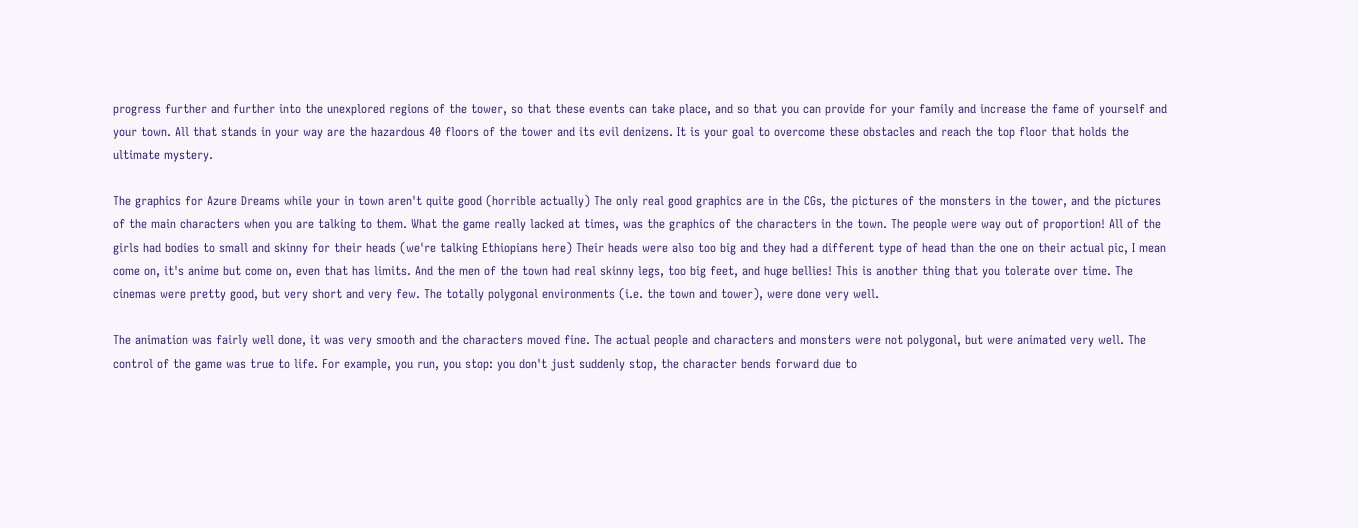progress further and further into the unexplored regions of the tower, so that these events can take place, and so that you can provide for your family and increase the fame of yourself and your town. All that stands in your way are the hazardous 40 floors of the tower and its evil denizens. It is your goal to overcome these obstacles and reach the top floor that holds the ultimate mystery.

The graphics for Azure Dreams while your in town aren't quite good (horrible actually) The only real good graphics are in the CGs, the pictures of the monsters in the tower, and the pictures of the main characters when you are talking to them. What the game really lacked at times, was the graphics of the characters in the town. The people were way out of proportion! All of the girls had bodies to small and skinny for their heads (we're talking Ethiopians here) Their heads were also too big and they had a different type of head than the one on their actual pic, I mean come on, it's anime but come on, even that has limits. And the men of the town had real skinny legs, too big feet, and huge bellies! This is another thing that you tolerate over time. The cinemas were pretty good, but very short and very few. The totally polygonal environments (i.e. the town and tower), were done very well.

The animation was fairly well done, it was very smooth and the characters moved fine. The actual people and characters and monsters were not polygonal, but were animated very well. The control of the game was true to life. For example, you run, you stop: you don't just suddenly stop, the character bends forward due to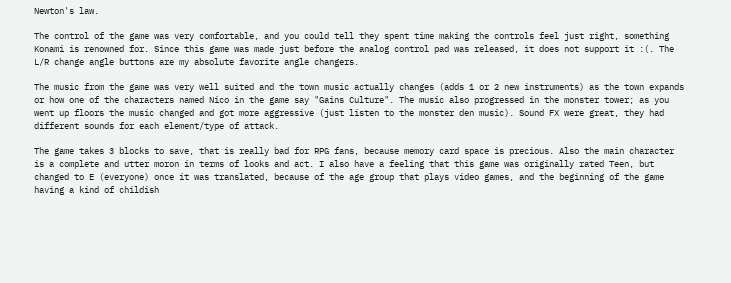Newton's law.

The control of the game was very comfortable, and you could tell they spent time making the controls feel just right, something Konami is renowned for. Since this game was made just before the analog control pad was released, it does not support it :(. The L/R change angle buttons are my absolute favorite angle changers.

The music from the game was very well suited and the town music actually changes (adds 1 or 2 new instruments) as the town expands or how one of the characters named Nico in the game say "Gains Culture". The music also progressed in the monster tower; as you went up floors the music changed and got more aggressive (just listen to the monster den music). Sound FX were great, they had different sounds for each element/type of attack.

The game takes 3 blocks to save, that is really bad for RPG fans, because memory card space is precious. Also the main character is a complete and utter moron in terms of looks and act. I also have a feeling that this game was originally rated Teen, but changed to E (everyone) once it was translated, because of the age group that plays video games, and the beginning of the game having a kind of childish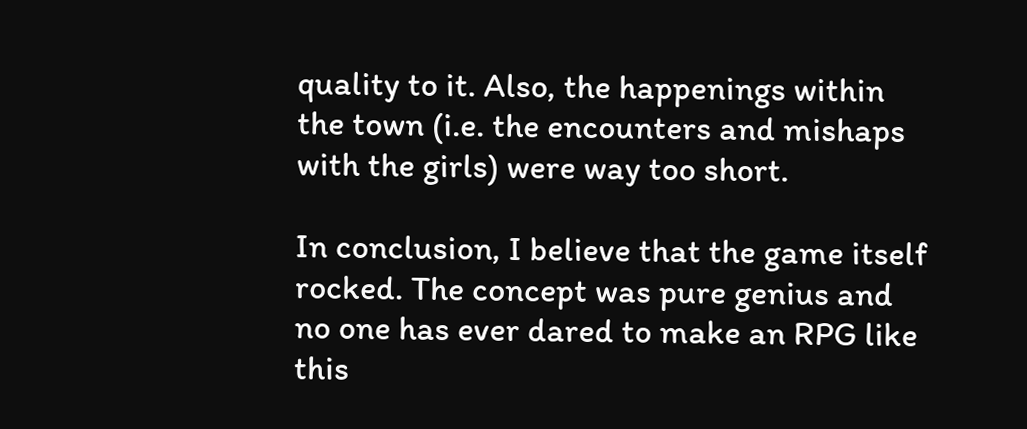quality to it. Also, the happenings within the town (i.e. the encounters and mishaps with the girls) were way too short.

In conclusion, I believe that the game itself rocked. The concept was pure genius and no one has ever dared to make an RPG like this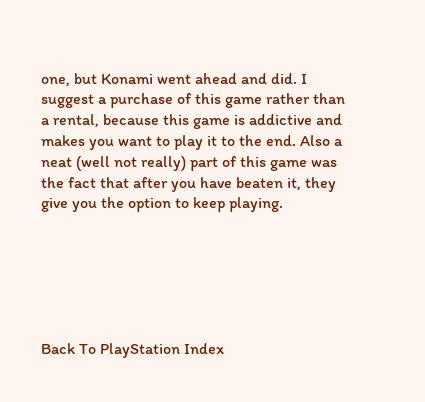one, but Konami went ahead and did. I suggest a purchase of this game rather than a rental, because this game is addictive and makes you want to play it to the end. Also a neat (well not really) part of this game was the fact that after you have beaten it, they give you the option to keep playing.






Back To PlayStation Index